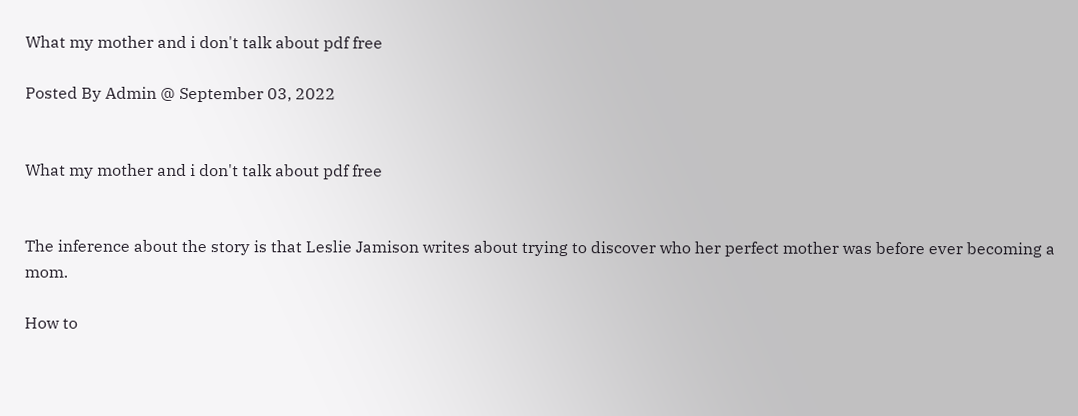What my mother and i don't talk about pdf free

Posted By Admin @ September 03, 2022


What my mother and i don't talk about pdf free


The inference about the story is that Leslie Jamison writes about trying to discover who her perfect mother was before ever becoming a mom.

How to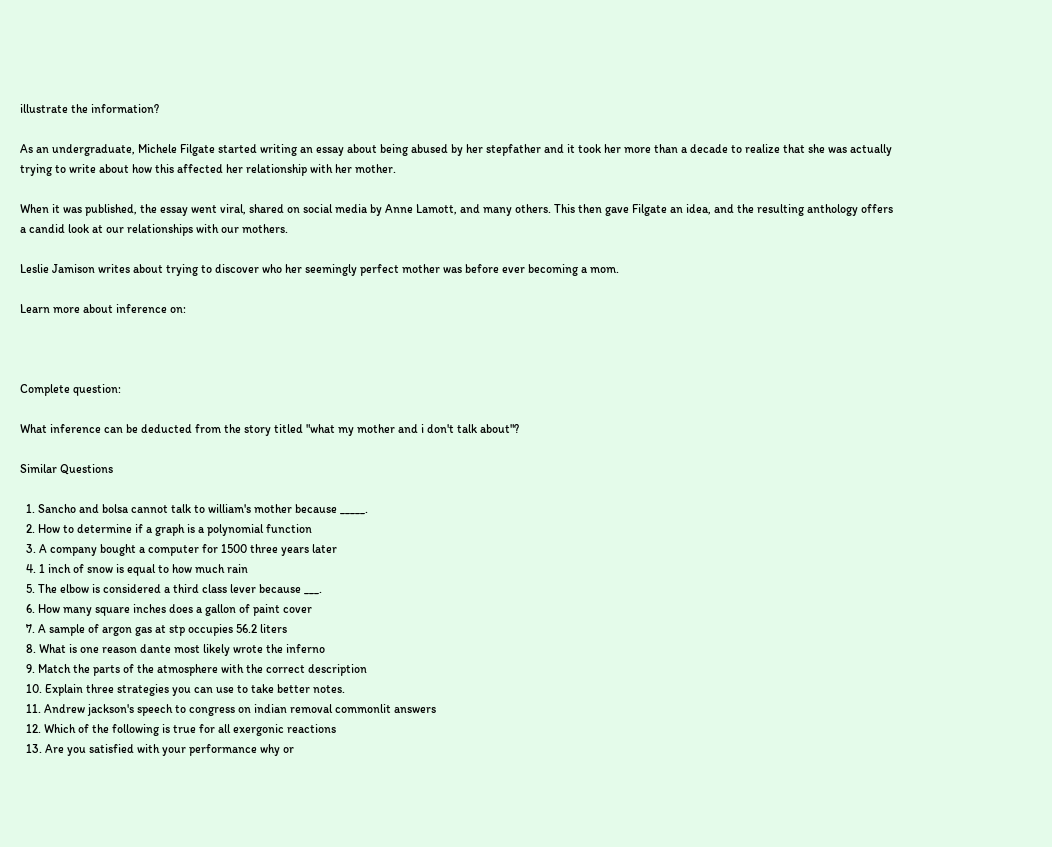illustrate the information?

As an undergraduate, Michele Filgate started writing an essay about being abused by her stepfather and it took her more than a decade to realize that she was actually trying to write about how this affected her relationship with her mother.

When it was published, the essay went viral, shared on social media by Anne Lamott, and many others. This then gave Filgate an idea, and the resulting anthology offers a candid look at our relationships with our mothers.

Leslie Jamison writes about trying to discover who her seemingly perfect mother was before ever becoming a mom.

Learn more about inference on:



Complete question:

What inference can be deducted from the story titled "what my mother and i don't talk about"?

Similar Questions

  1. Sancho and bolsa cannot talk to william's mother because _____.
  2. How to determine if a graph is a polynomial function
  3. A company bought a computer for 1500 three years later
  4. 1 inch of snow is equal to how much rain
  5. The elbow is considered a third class lever because ___.
  6. How many square inches does a gallon of paint cover
  7. A sample of argon gas at stp occupies 56.2 liters
  8. What is one reason dante most likely wrote the inferno
  9. Match the parts of the atmosphere with the correct description
  10. Explain three strategies you can use to take better notes.
  11. Andrew jackson's speech to congress on indian removal commonlit answers
  12. Which of the following is true for all exergonic reactions
  13. Are you satisfied with your performance why or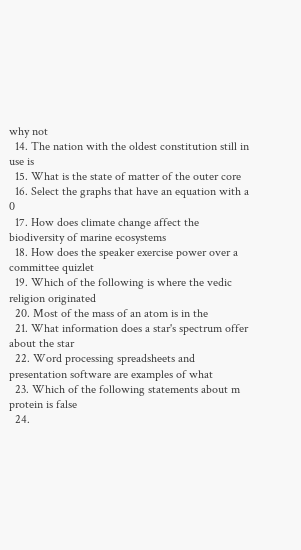why not
  14. The nation with the oldest constitution still in use is
  15. What is the state of matter of the outer core
  16. Select the graphs that have an equation with a 0
  17. How does climate change affect the biodiversity of marine ecosystems
  18. How does the speaker exercise power over a committee quizlet
  19. Which of the following is where the vedic religion originated
  20. Most of the mass of an atom is in the
  21. What information does a star's spectrum offer about the star
  22. Word processing spreadsheets and presentation software are examples of what
  23. Which of the following statements about m protein is false
  24.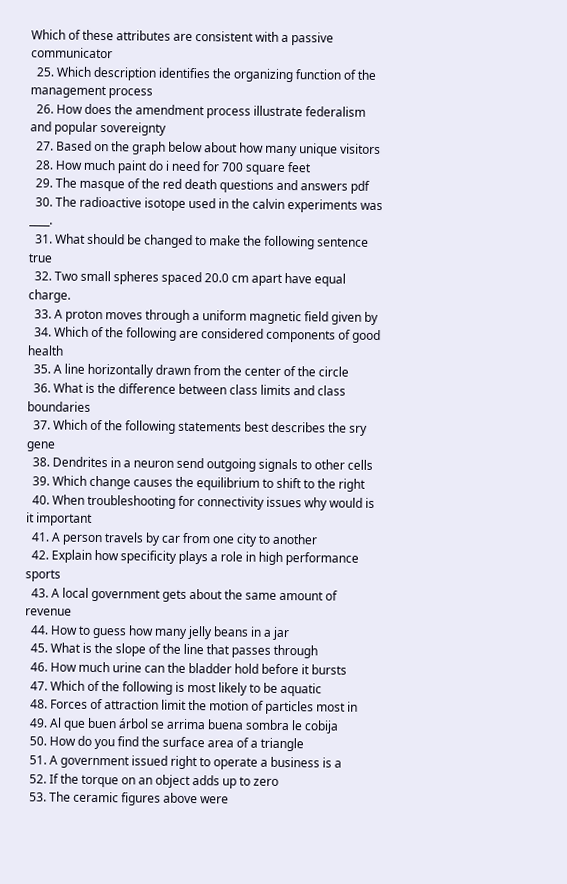Which of these attributes are consistent with a passive communicator
  25. Which description identifies the organizing function of the management process
  26. How does the amendment process illustrate federalism and popular sovereignty
  27. Based on the graph below about how many unique visitors
  28. How much paint do i need for 700 square feet
  29. The masque of the red death questions and answers pdf
  30. The radioactive isotope used in the calvin experiments was ____.
  31. What should be changed to make the following sentence true
  32. Two small spheres spaced 20.0 cm apart have equal charge.
  33. A proton moves through a uniform magnetic field given by
  34. Which of the following are considered components of good health
  35. A line horizontally drawn from the center of the circle
  36. What is the difference between class limits and class boundaries
  37. Which of the following statements best describes the sry gene
  38. Dendrites in a neuron send outgoing signals to other cells
  39. Which change causes the equilibrium to shift to the right
  40. When troubleshooting for connectivity issues why would is it important
  41. A person travels by car from one city to another
  42. Explain how specificity plays a role in high performance sports
  43. A local government gets about the same amount of revenue
  44. How to guess how many jelly beans in a jar
  45. What is the slope of the line that passes through
  46. How much urine can the bladder hold before it bursts
  47. Which of the following is most likely to be aquatic
  48. Forces of attraction limit the motion of particles most in
  49. Al que buen árbol se arrima buena sombra le cobija
  50. How do you find the surface area of a triangle
  51. A government issued right to operate a business is a
  52. If the torque on an object adds up to zero
  53. The ceramic figures above were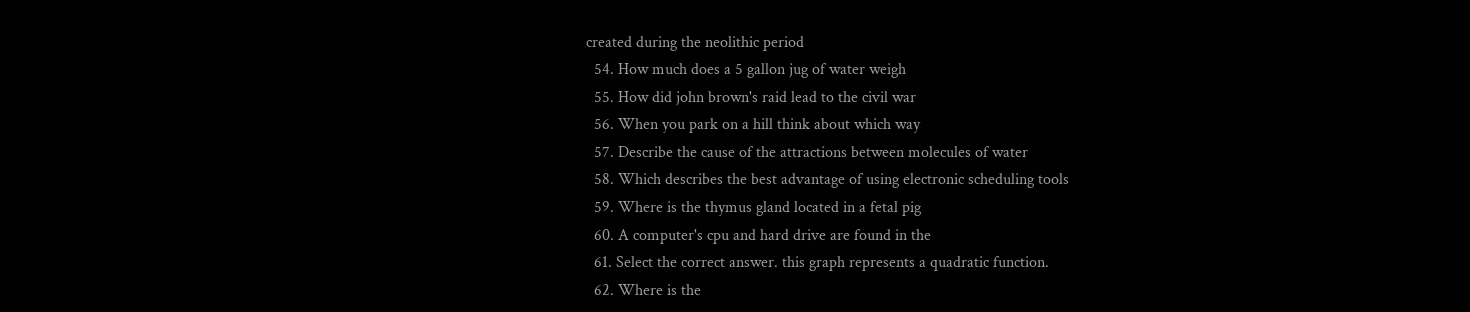created during the neolithic period
  54. How much does a 5 gallon jug of water weigh
  55. How did john brown's raid lead to the civil war
  56. When you park on a hill think about which way
  57. Describe the cause of the attractions between molecules of water
  58. Which describes the best advantage of using electronic scheduling tools
  59. Where is the thymus gland located in a fetal pig
  60. A computer's cpu and hard drive are found in the
  61. Select the correct answer. this graph represents a quadratic function.
  62. Where is the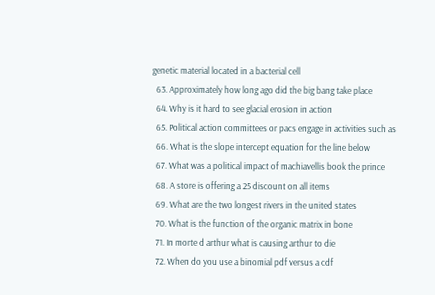genetic material located in a bacterial cell
  63. Approximately how long ago did the big bang take place
  64. Why is it hard to see glacial erosion in action
  65. Political action committees or pacs engage in activities such as
  66. What is the slope intercept equation for the line below
  67. What was a political impact of machiavellis book the prince
  68. A store is offering a 25 discount on all items
  69. What are the two longest rivers in the united states
  70. What is the function of the organic matrix in bone
  71. In morte d arthur what is causing arthur to die
  72. When do you use a binomial pdf versus a cdf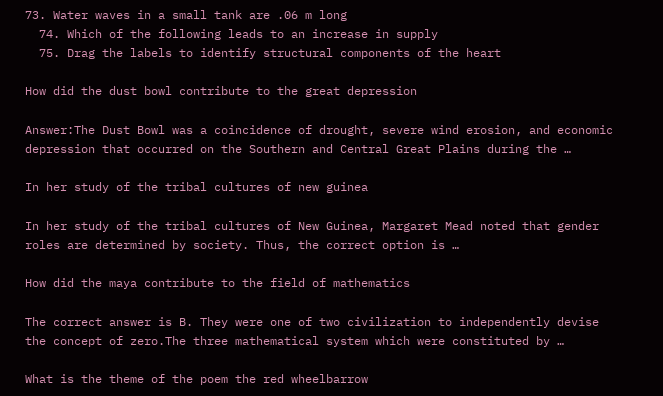73. Water waves in a small tank are .06 m long
  74. Which of the following leads to an increase in supply
  75. Drag the labels to identify structural components of the heart

How did the dust bowl contribute to the great depression

Answer:The Dust Bowl was a coincidence of drought, severe wind erosion, and economic depression that occurred on the Southern and Central Great Plains during the …

In her study of the tribal cultures of new guinea

In her study of the tribal cultures of New Guinea, Margaret Mead noted that gender roles are determined by society. Thus, the correct option is …

How did the maya contribute to the field of mathematics

The correct answer is B. They were one of two civilization to independently devise the concept of zero.The three mathematical system which were constituted by …

What is the theme of the poem the red wheelbarrow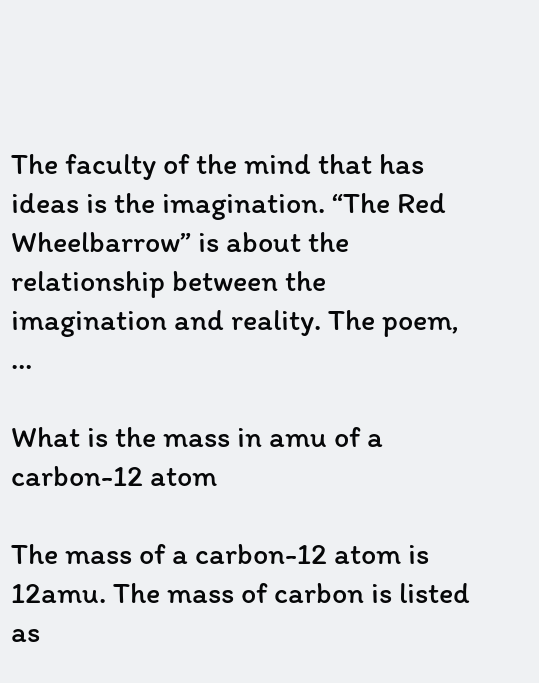The faculty of the mind that has ideas is the imagination. “The Red Wheelbarrow” is about the relationship between the imagination and reality. The poem, …

What is the mass in amu of a carbon-12 atom

The mass of a carbon-12 atom is 12amu. The mass of carbon is listed as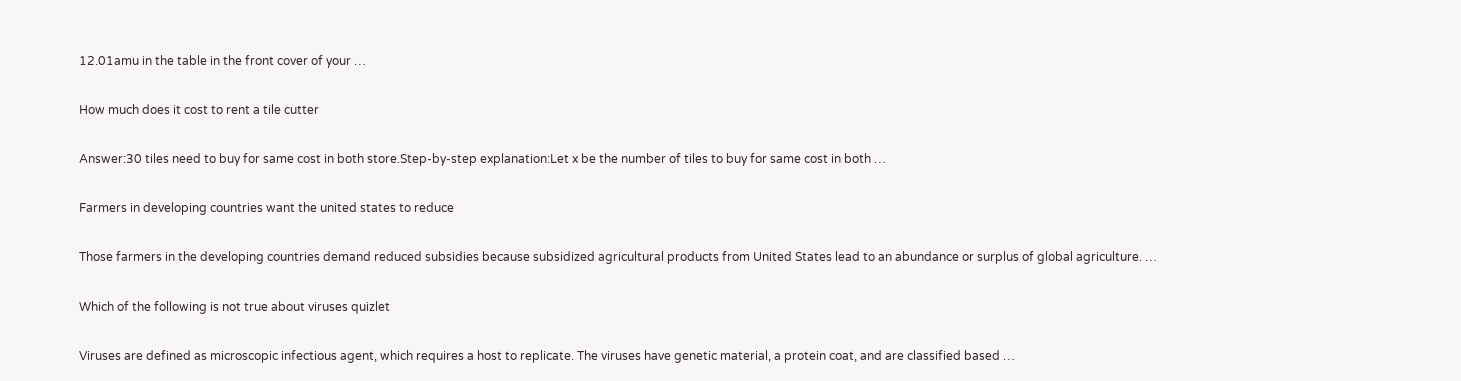12.01amu in the table in the front cover of your …

How much does it cost to rent a tile cutter

Answer:30 tiles need to buy for same cost in both store.Step-by-step explanation:Let x be the number of tiles to buy for same cost in both …

Farmers in developing countries want the united states to reduce

Those farmers in the developing countries demand reduced subsidies because subsidized agricultural products from United States lead to an abundance or surplus of global agriculture. …

Which of the following is not true about viruses quizlet

Viruses are defined as microscopic infectious agent, which requires a host to replicate. The viruses have genetic material, a protein coat, and are classified based …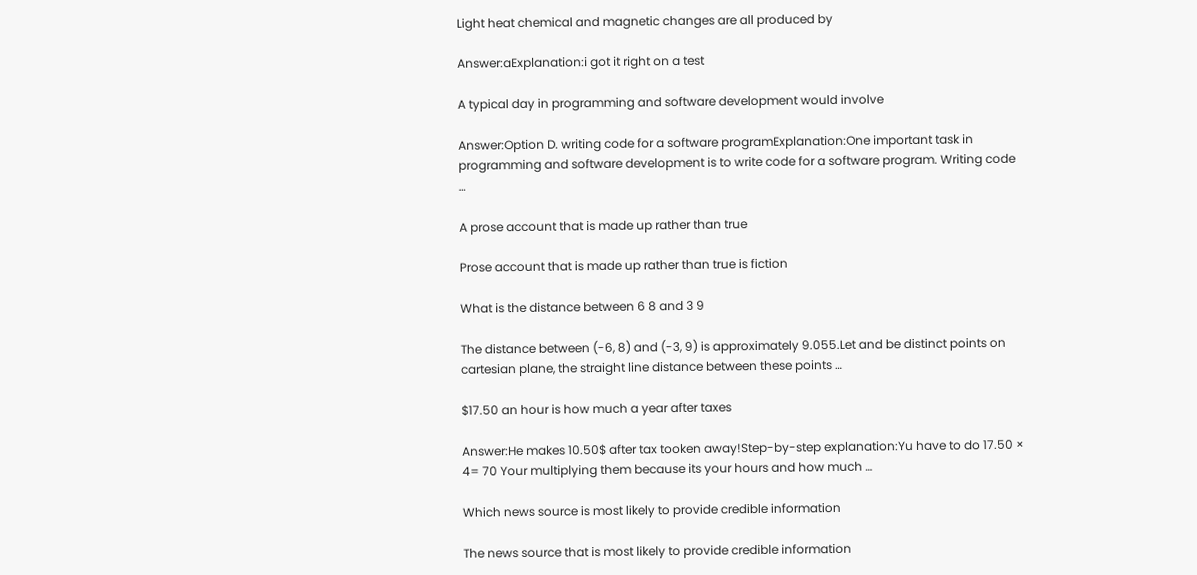Light heat chemical and magnetic changes are all produced by

Answer:aExplanation:i got it right on a test

A typical day in programming and software development would involve

Answer:Option D. writing code for a software programExplanation:One important task in programming and software development is to write code for a software program. Writing code …

A prose account that is made up rather than true

Prose account that is made up rather than true is fiction

What is the distance between 6 8 and 3 9

The distance between (-6, 8) and (-3, 9) is approximately 9.055.Let and be distinct points on cartesian plane, the straight line distance between these points …

$17.50 an hour is how much a year after taxes

Answer:He makes 10.50$ after tax tooken away!Step-by-step explanation:Yu have to do 17.50 × 4= 70 Your multiplying them because its your hours and how much …

Which news source is most likely to provide credible information

The news source that is most likely to provide credible information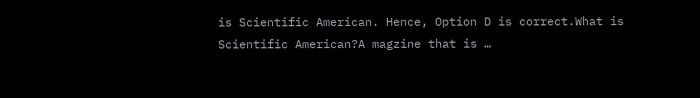is Scientific American. Hence, Option D is correct.What is Scientific American?A magzine that is …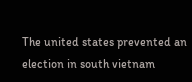The united states prevented an election in south vietnam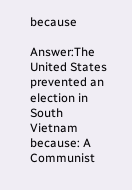because

Answer:The United States prevented an election in South Vietnam because: A Communist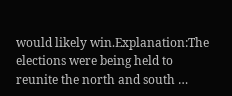would likely win.Explanation:The elections were being held to reunite the north and south …